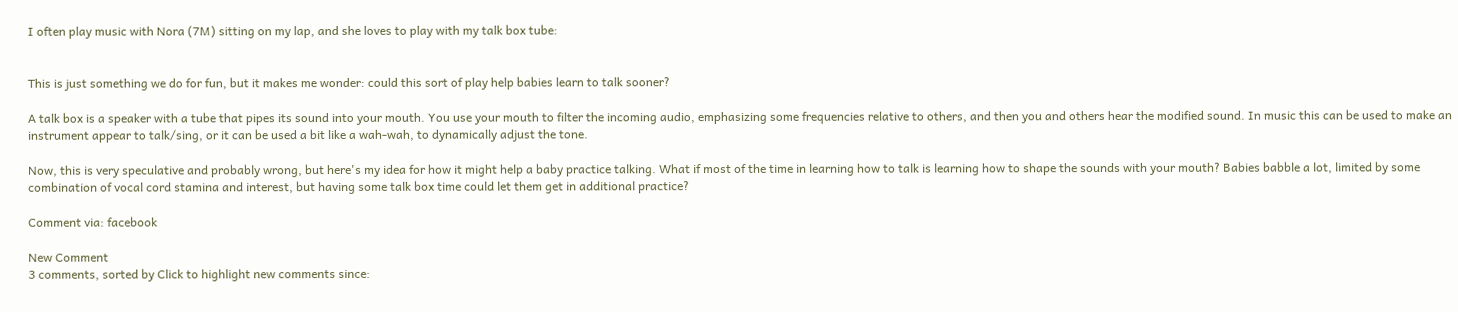I often play music with Nora (7M) sitting on my lap, and she loves to play with my talk box tube:


This is just something we do for fun, but it makes me wonder: could this sort of play help babies learn to talk sooner?

A talk box is a speaker with a tube that pipes its sound into your mouth. You use your mouth to filter the incoming audio, emphasizing some frequencies relative to others, and then you and others hear the modified sound. In music this can be used to make an instrument appear to talk/sing, or it can be used a bit like a wah-wah, to dynamically adjust the tone.

Now, this is very speculative and probably wrong, but here's my idea for how it might help a baby practice talking. What if most of the time in learning how to talk is learning how to shape the sounds with your mouth? Babies babble a lot, limited by some combination of vocal cord stamina and interest, but having some talk box time could let them get in additional practice?

Comment via: facebook

New Comment
3 comments, sorted by Click to highlight new comments since: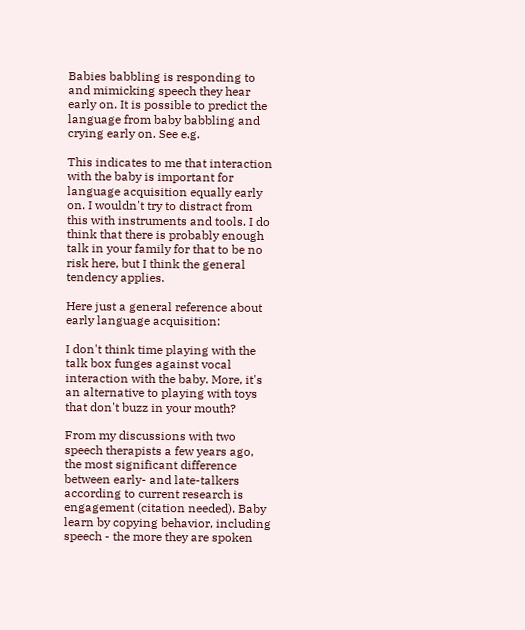Babies babbling is responding to and mimicking speech they hear early on. It is possible to predict the language from baby babbling and crying early on. See e.g.

This indicates to me that interaction with the baby is important for language acquisition equally early on. I wouldn't try to distract from this with instruments and tools. I do think that there is probably enough talk in your family for that to be no risk here, but I think the general tendency applies.

Here just a general reference about early language acquisition:

I don't think time playing with the talk box funges against vocal interaction with the baby. More, it's an alternative to playing with toys that don't buzz in your mouth?

From my discussions with two speech therapists a few years ago, the most significant difference between early- and late-talkers according to current research is engagement (citation needed). Baby learn by copying behavior, including speech - the more they are spoken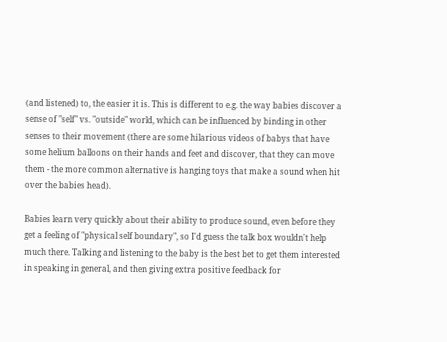(and listened) to, the easier it is. This is different to e.g. the way babies discover a sense of "self" vs. "outside" world, which can be influenced by binding in other senses to their movement (there are some hilarious videos of babys that have some helium balloons on their hands and feet and discover, that they can move them - the more common alternative is hanging toys that make a sound when hit over the babies head).

Babies learn very quickly about their ability to produce sound, even before they get a feeling of "physical self boundary", so I'd guess the talk box wouldn't help much there. Talking and listening to the baby is the best bet to get them interested in speaking in general, and then giving extra positive feedback for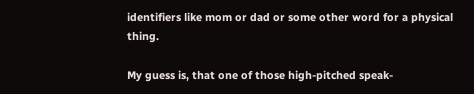identifiers like mom or dad or some other word for a physical thing.

My guess is, that one of those high-pitched speak-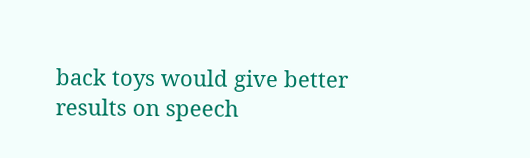back toys would give better results on speech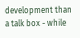development than a talk box - while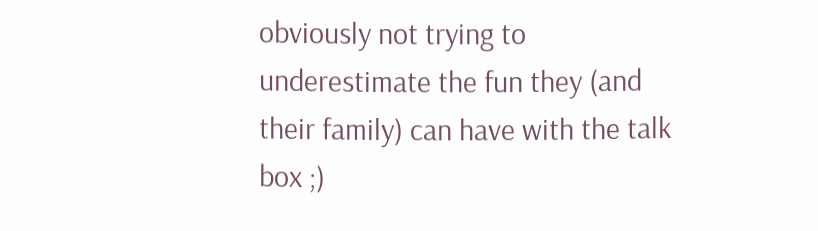obviously not trying to underestimate the fun they (and their family) can have with the talk box ;)